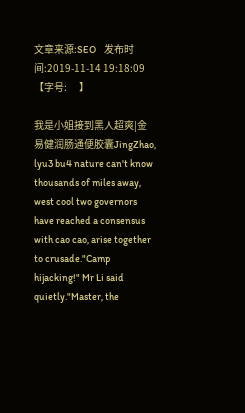文章来源:SEO    发布时间:2019-11-14 19:18:09  【字号:      】

我是小姐接到黑人超爽|金易健润肠通便胶囊JingZhao, lyu3 bu4 nature can't know thousands of miles away, west cool two governors have reached a consensus with cao cao, arise together to crusade."Camp hijacking!" Mr Li said quietly."Master, the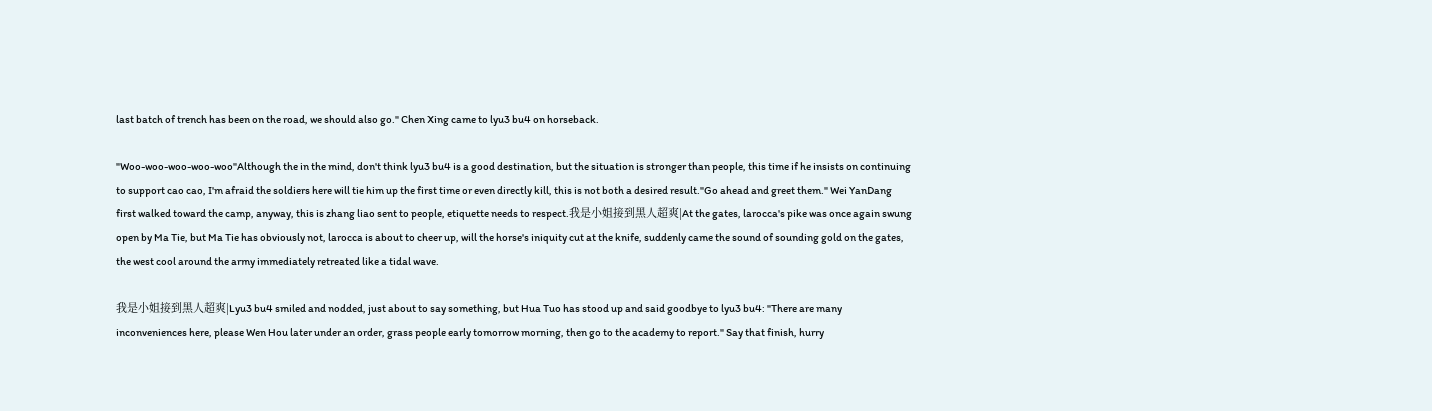last batch of trench has been on the road, we should also go." Chen Xing came to lyu3 bu4 on horseback.

"Woo-woo-woo-woo-woo"Although the in the mind, don't think lyu3 bu4 is a good destination, but the situation is stronger than people, this time if he insists on continuing to support cao cao, I'm afraid the soldiers here will tie him up the first time or even directly kill, this is not both a desired result."Go ahead and greet them." Wei YanDang first walked toward the camp, anyway, this is zhang liao sent to people, etiquette needs to respect.我是小姐接到黑人超爽|At the gates, larocca's pike was once again swung open by Ma Tie, but Ma Tie has obviously not, larocca is about to cheer up, will the horse's iniquity cut at the knife, suddenly came the sound of sounding gold on the gates, the west cool around the army immediately retreated like a tidal wave.

我是小姐接到黑人超爽|Lyu3 bu4 smiled and nodded, just about to say something, but Hua Tuo has stood up and said goodbye to lyu3 bu4: "There are many inconveniences here, please Wen Hou later under an order, grass people early tomorrow morning, then go to the academy to report." Say that finish, hurry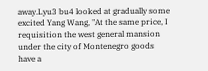away.Lyu3 bu4 looked at gradually some excited Yang Wang, "At the same price, I requisition the west general mansion under the city of Montenegro goods have a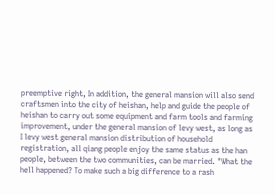preemptive right, In addition, the general mansion will also send craftsmen into the city of heishan, help and guide the people of heishan to carry out some equipment and farm tools and farming improvement, under the general mansion of levy west, as long as I levy west general mansion distribution of household registration, all qiang people enjoy the same status as the han people, between the two communities, can be married. "What the hell happened? To make such a big difference to a rash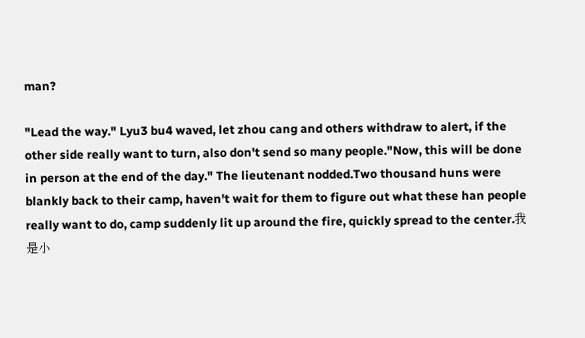man?

"Lead the way." Lyu3 bu4 waved, let zhou cang and others withdraw to alert, if the other side really want to turn, also don't send so many people."Now, this will be done in person at the end of the day." The lieutenant nodded.Two thousand huns were blankly back to their camp, haven't wait for them to figure out what these han people really want to do, camp suddenly lit up around the fire, quickly spread to the center.我是小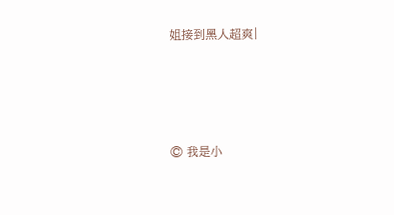姐接到黑人超爽|




© 我是小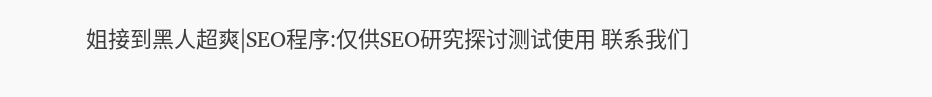姐接到黑人超爽|SEO程序:仅供SEO研究探讨测试使用 联系我们